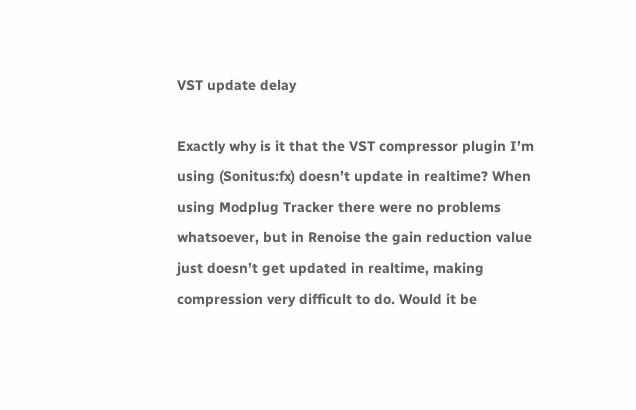VST update delay

Exactly why is it that the VST compressor plugin I’m using (Sonitus:fx) doesn’t update in realtime? When using Modplug Tracker there were no problems whatsoever, but in Renoise the gain reduction value just doesn’t get updated in realtime, making compression very difficult to do. Would it be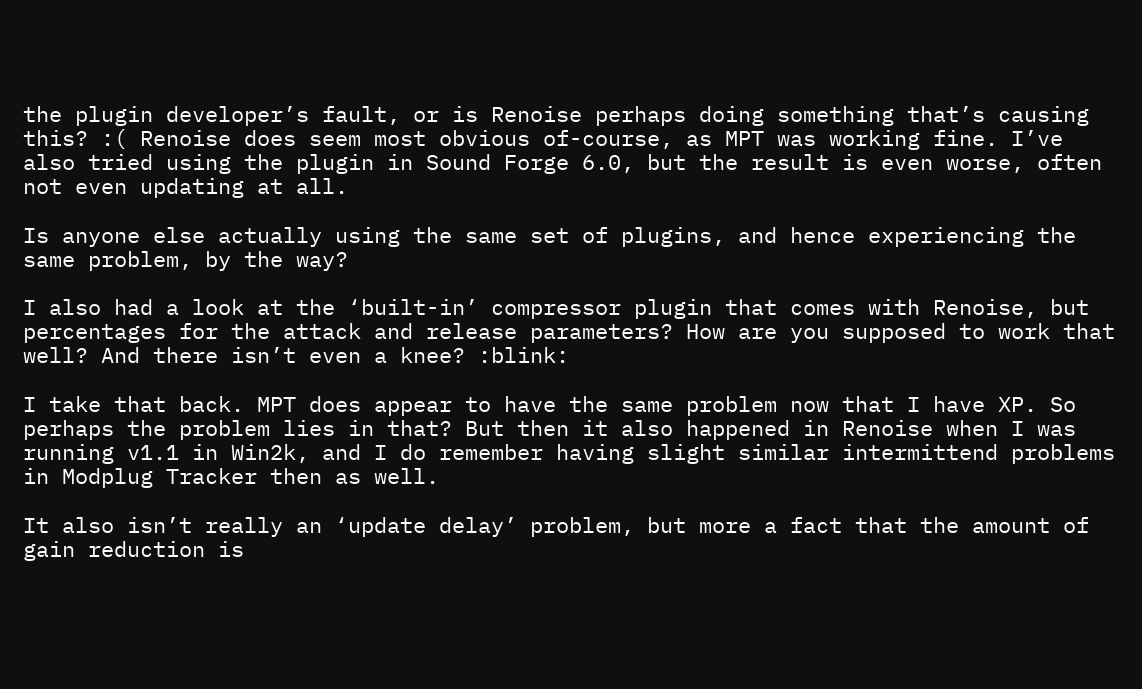the plugin developer’s fault, or is Renoise perhaps doing something that’s causing this? :( Renoise does seem most obvious of-course, as MPT was working fine. I’ve also tried using the plugin in Sound Forge 6.0, but the result is even worse, often not even updating at all.

Is anyone else actually using the same set of plugins, and hence experiencing the same problem, by the way?

I also had a look at the ‘built-in’ compressor plugin that comes with Renoise, but percentages for the attack and release parameters? How are you supposed to work that well? And there isn’t even a knee? :blink:

I take that back. MPT does appear to have the same problem now that I have XP. So perhaps the problem lies in that? But then it also happened in Renoise when I was running v1.1 in Win2k, and I do remember having slight similar intermittend problems in Modplug Tracker then as well.

It also isn’t really an ‘update delay’ problem, but more a fact that the amount of gain reduction is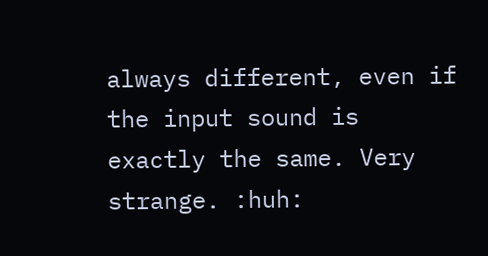always different, even if the input sound is exactly the same. Very strange. :huh: